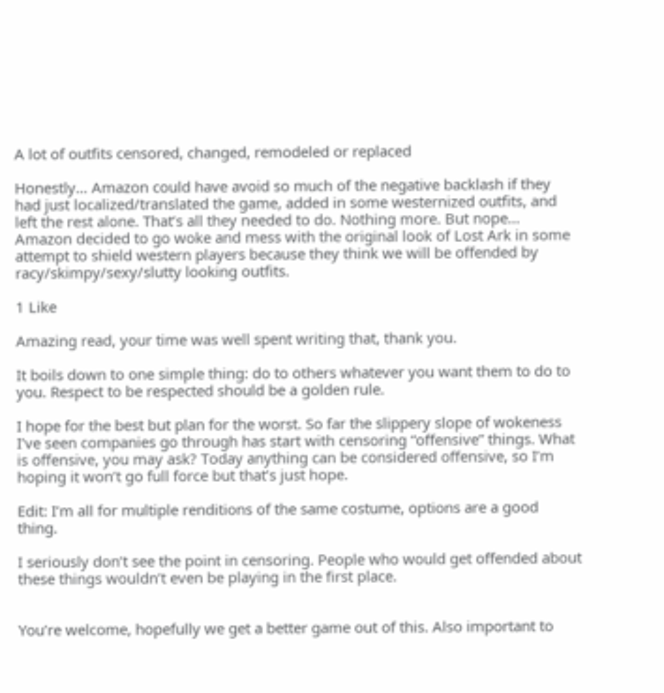A lot of outfits censored, changed, remodeled or replaced

Honestly… Amazon could have avoid so much of the negative backlash if they had just localized/translated the game, added in some westernized outfits, and left the rest alone. That’s all they needed to do. Nothing more. But nope… Amazon decided to go woke and mess with the original look of Lost Ark in some attempt to shield western players because they think we will be offended by racy/skimpy/sexy/slutty looking outfits.

1 Like

Amazing read, your time was well spent writing that, thank you.

It boils down to one simple thing: do to others whatever you want them to do to you. Respect to be respected should be a golden rule.

I hope for the best but plan for the worst. So far the slippery slope of wokeness I’ve seen companies go through has start with censoring “offensive” things. What is offensive, you may ask? Today anything can be considered offensive, so I’m hoping it won’t go full force but that’s just hope.

Edit: I’m all for multiple renditions of the same costume, options are a good thing.

I seriously don’t see the point in censoring. People who would get offended about these things wouldn’t even be playing in the first place.


You’re welcome, hopefully we get a better game out of this. Also important to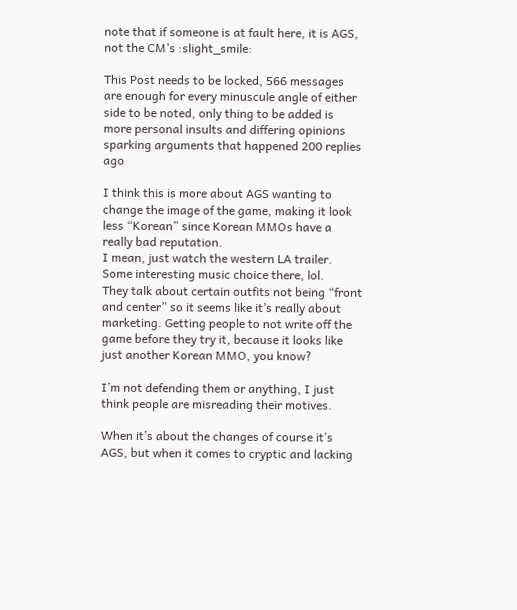note that if someone is at fault here, it is AGS, not the CM’s :slight_smile:

This Post needs to be locked, 566 messages are enough for every minuscule angle of either side to be noted, only thing to be added is more personal insults and differing opinions sparking arguments that happened 200 replies ago

I think this is more about AGS wanting to change the image of the game, making it look less “Korean” since Korean MMOs have a really bad reputation.
I mean, just watch the western LA trailer. Some interesting music choice there, lol.
They talk about certain outfits not being “front and center” so it seems like it’s really about marketing. Getting people to not write off the game before they try it, because it looks like just another Korean MMO, you know?

I’m not defending them or anything, I just think people are misreading their motives.

When it’s about the changes of course it’s AGS, but when it comes to cryptic and lacking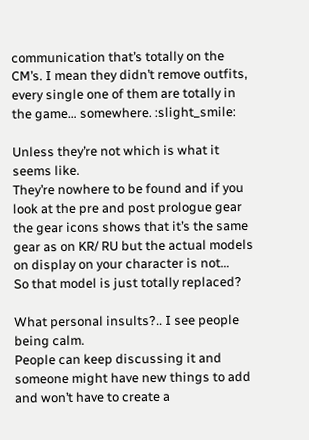communication that’s totally on the CM’s. I mean they didn’t remove outfits, every single one of them are totally in the game… somewhere. :slight_smile:

Unless they’re not which is what it seems like.
They’re nowhere to be found and if you look at the pre and post prologue gear the gear icons shows that it’s the same gear as on KR/ RU but the actual models on display on your character is not…
So that model is just totally replaced?

What personal insults?.. I see people being calm.
People can keep discussing it and someone might have new things to add and won’t have to create a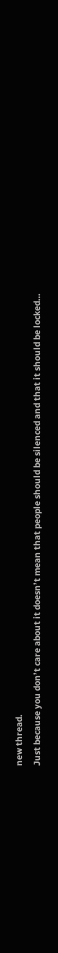new thread.
Just because you don’t care about it doesn’t mean that people should be silenced and that it should be locked…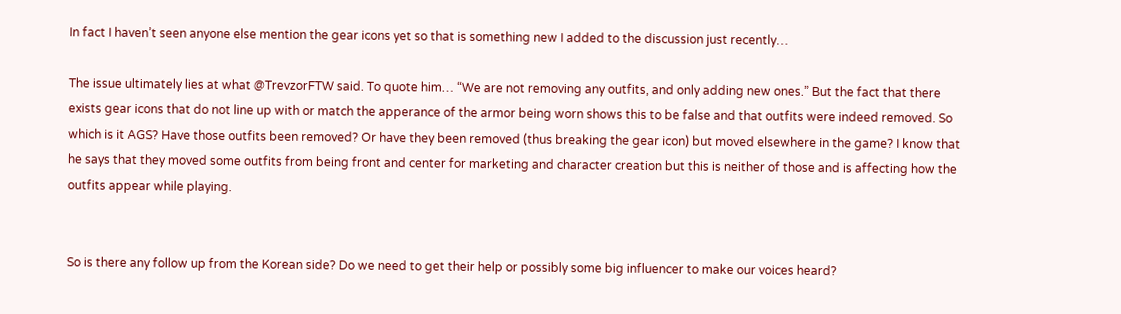In fact I haven’t seen anyone else mention the gear icons yet so that is something new I added to the discussion just recently…

The issue ultimately lies at what @TrevzorFTW said. To quote him… “We are not removing any outfits, and only adding new ones.” But the fact that there exists gear icons that do not line up with or match the apperance of the armor being worn shows this to be false and that outfits were indeed removed. So which is it AGS? Have those outfits been removed? Or have they been removed (thus breaking the gear icon) but moved elsewhere in the game? I know that he says that they moved some outfits from being front and center for marketing and character creation but this is neither of those and is affecting how the outfits appear while playing.


So is there any follow up from the Korean side? Do we need to get their help or possibly some big influencer to make our voices heard?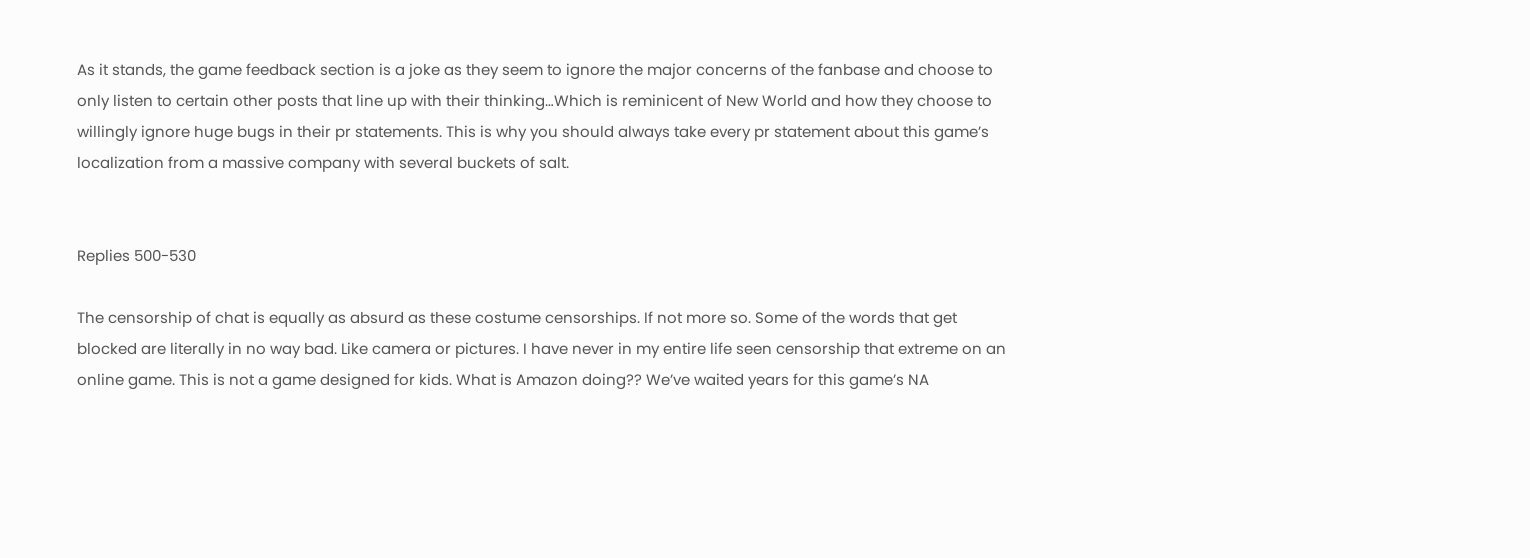As it stands, the game feedback section is a joke as they seem to ignore the major concerns of the fanbase and choose to only listen to certain other posts that line up with their thinking…Which is reminicent of New World and how they choose to willingly ignore huge bugs in their pr statements. This is why you should always take every pr statement about this game’s localization from a massive company with several buckets of salt.


Replies 500-530

The censorship of chat is equally as absurd as these costume censorships. If not more so. Some of the words that get blocked are literally in no way bad. Like camera or pictures. I have never in my entire life seen censorship that extreme on an online game. This is not a game designed for kids. What is Amazon doing?? We’ve waited years for this game’s NA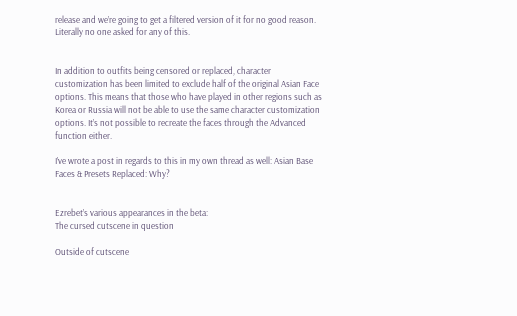release and we’re going to get a filtered version of it for no good reason. Literally no one asked for any of this.


In addition to outfits being censored or replaced, character customization has been limited to exclude half of the original Asian Face options. This means that those who have played in other regions such as Korea or Russia will not be able to use the same character customization options. It’s not possible to recreate the faces through the Advanced function either.

I’ve wrote a post in regards to this in my own thread as well: Asian Base Faces & Presets Replaced: Why?


Ezrebet’s various appearances in the beta:
The cursed cutscene in question

Outside of cutscene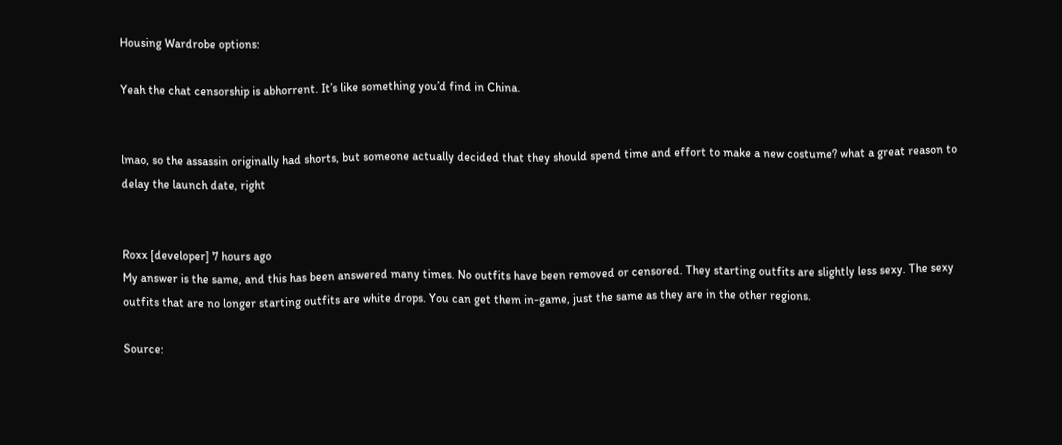Housing Wardrobe options:

Yeah the chat censorship is abhorrent. It’s like something you’d find in China.


lmao, so the assassin originally had shorts, but someone actually decided that they should spend time and effort to make a new costume? what a great reason to delay the launch date, right


Roxx [developer] 7 hours ago
My answer is the same, and this has been answered many times. No outfits have been removed or censored. They starting outfits are slightly less sexy. The sexy outfits that are no longer starting outfits are white drops. You can get them in-game, just the same as they are in the other regions.

Source: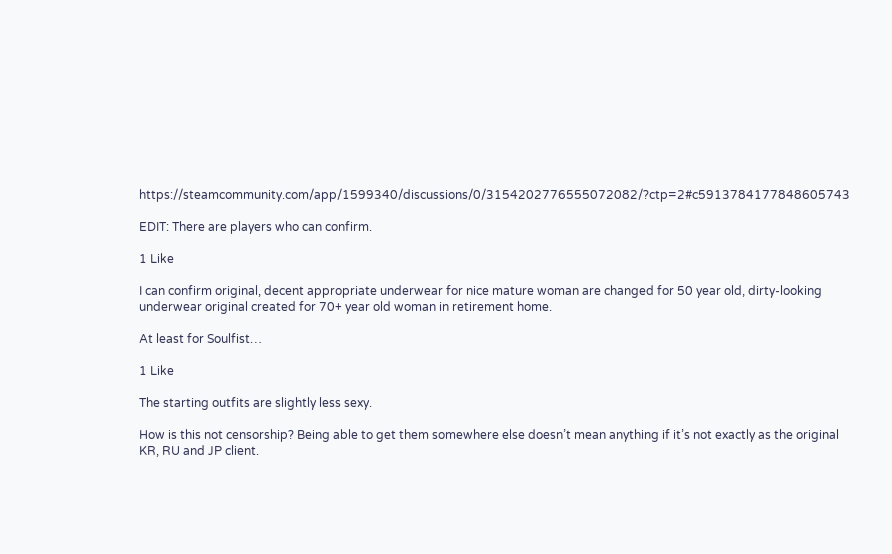https://steamcommunity.com/app/1599340/discussions/0/3154202776555072082/?ctp=2#c5913784177848605743

EDIT: There are players who can confirm.

1 Like

I can confirm original, decent appropriate underwear for nice mature woman are changed for 50 year old, dirty-looking underwear original created for 70+ year old woman in retirement home.

At least for Soulfist…

1 Like

The starting outfits are slightly less sexy.

How is this not censorship? Being able to get them somewhere else doesn’t mean anything if it’s not exactly as the original KR, RU and JP client.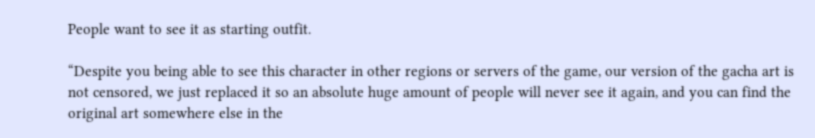People want to see it as starting outfit.

“Despite you being able to see this character in other regions or servers of the game, our version of the gacha art is not censored, we just replaced it so an absolute huge amount of people will never see it again, and you can find the original art somewhere else in the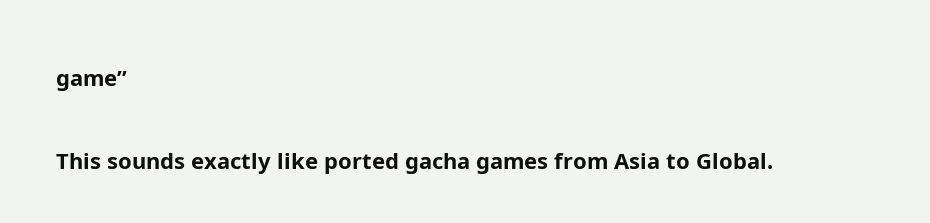game”

This sounds exactly like ported gacha games from Asia to Global.